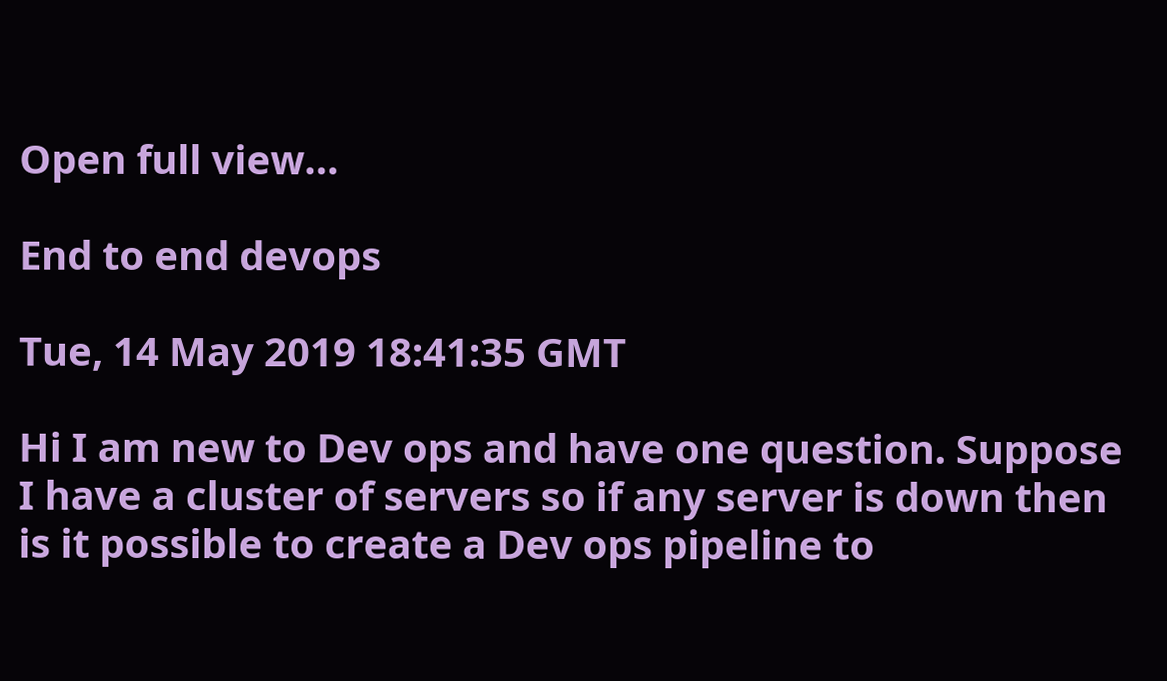Open full view…

End to end devops

Tue, 14 May 2019 18:41:35 GMT

Hi I am new to Dev ops and have one question. Suppose I have a cluster of servers so if any server is down then is it possible to create a Dev ops pipeline to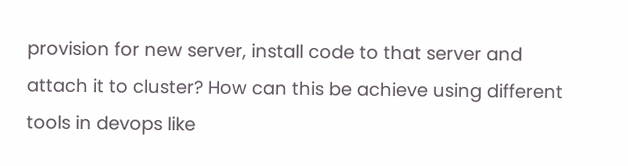provision for new server, install code to that server and attach it to cluster? How can this be achieve using different tools in devops like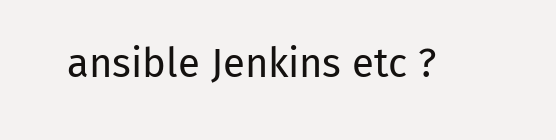ansible Jenkins etc ?